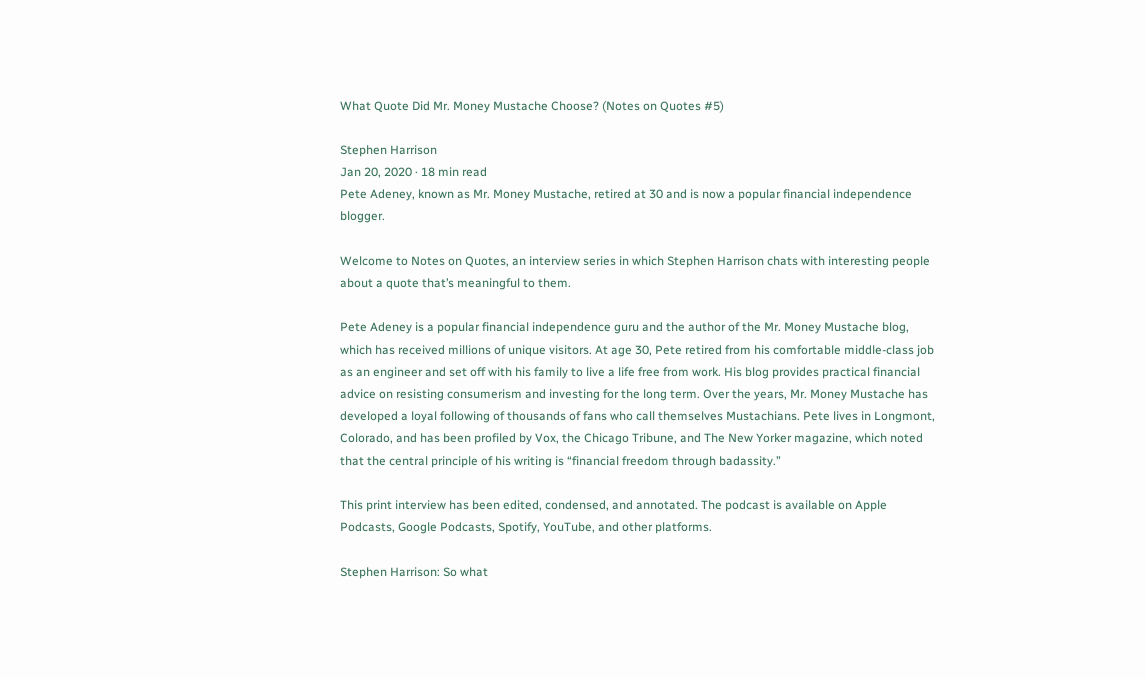What Quote Did Mr. Money Mustache Choose? (Notes on Quotes #5)

Stephen Harrison
Jan 20, 2020 · 18 min read
Pete Adeney, known as Mr. Money Mustache, retired at 30 and is now a popular financial independence blogger.

Welcome to Notes on Quotes, an interview series in which Stephen Harrison chats with interesting people about a quote that’s meaningful to them.

Pete Adeney is a popular financial independence guru and the author of the Mr. Money Mustache blog, which has received millions of unique visitors. At age 30, Pete retired from his comfortable middle-class job as an engineer and set off with his family to live a life free from work. His blog provides practical financial advice on resisting consumerism and investing for the long term. Over the years, Mr. Money Mustache has developed a loyal following of thousands of fans who call themselves Mustachians. Pete lives in Longmont, Colorado, and has been profiled by Vox, the Chicago Tribune, and The New Yorker magazine, which noted that the central principle of his writing is “financial freedom through badassity.”

This print interview has been edited, condensed, and annotated. The podcast is available on Apple Podcasts, Google Podcasts, Spotify, YouTube, and other platforms.

Stephen Harrison: So what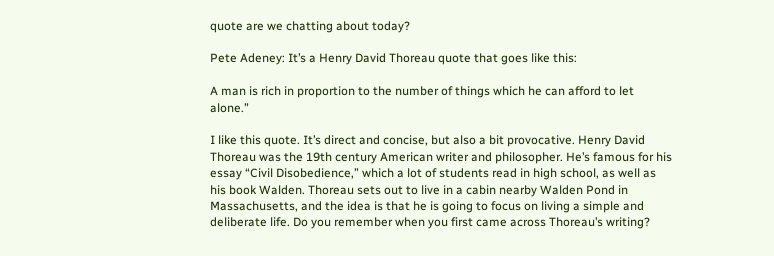quote are we chatting about today?

Pete Adeney: It’s a Henry David Thoreau quote that goes like this:

A man is rich in proportion to the number of things which he can afford to let alone.”

I like this quote. It’s direct and concise, but also a bit provocative. Henry David Thoreau was the 19th century American writer and philosopher. He’s famous for his essay “Civil Disobedience,” which a lot of students read in high school, as well as his book Walden. Thoreau sets out to live in a cabin nearby Walden Pond in Massachusetts, and the idea is that he is going to focus on living a simple and deliberate life. Do you remember when you first came across Thoreau’s writing?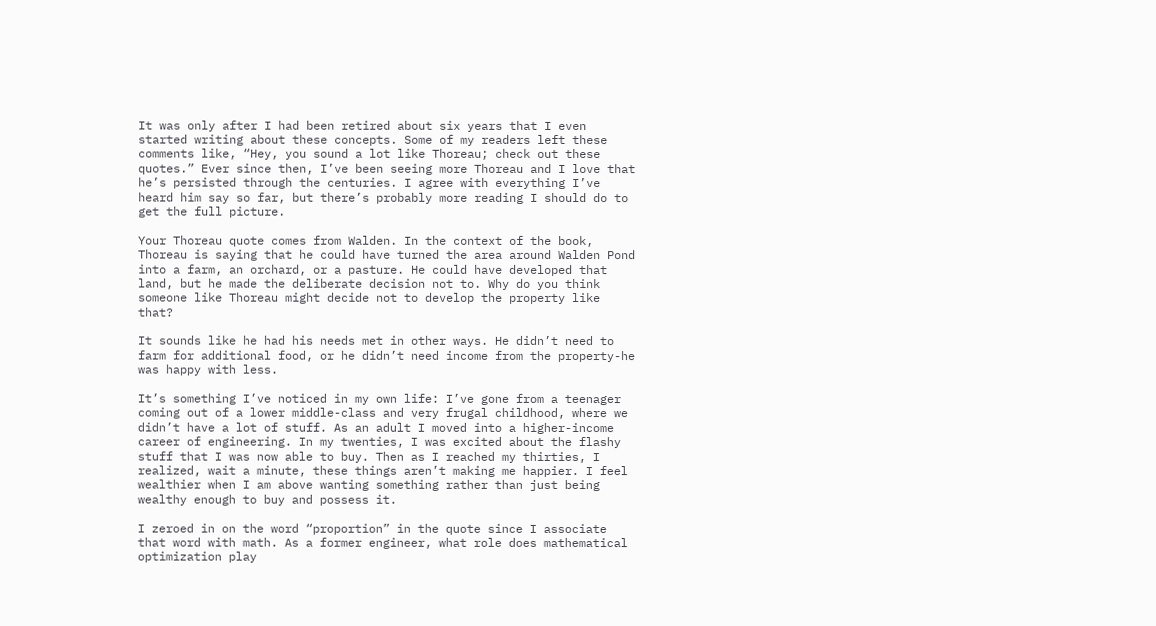It was only after I had been retired about six years that I even started writing about these concepts. Some of my readers left these comments like, “Hey, you sound a lot like Thoreau; check out these quotes.” Ever since then, I’ve been seeing more Thoreau and I love that he’s persisted through the centuries. I agree with everything I’ve heard him say so far, but there’s probably more reading I should do to get the full picture.

Your Thoreau quote comes from Walden. In the context of the book, Thoreau is saying that he could have turned the area around Walden Pond into a farm, an orchard, or a pasture. He could have developed that land, but he made the deliberate decision not to. Why do you think someone like Thoreau might decide not to develop the property like that?

It sounds like he had his needs met in other ways. He didn’t need to farm for additional food, or he didn’t need income from the property-he was happy with less.

It’s something I’ve noticed in my own life: I’ve gone from a teenager coming out of a lower middle-class and very frugal childhood, where we didn’t have a lot of stuff. As an adult I moved into a higher-income career of engineering. In my twenties, I was excited about the flashy stuff that I was now able to buy. Then as I reached my thirties, I realized, wait a minute, these things aren’t making me happier. I feel wealthier when I am above wanting something rather than just being wealthy enough to buy and possess it.

I zeroed in on the word “proportion” in the quote since I associate that word with math. As a former engineer, what role does mathematical optimization play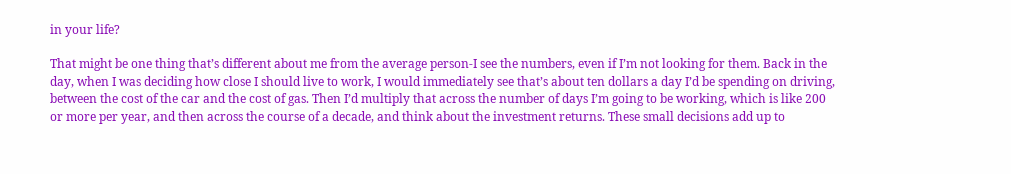in your life?

That might be one thing that’s different about me from the average person-I see the numbers, even if I’m not looking for them. Back in the day, when I was deciding how close I should live to work, I would immediately see that’s about ten dollars a day I’d be spending on driving, between the cost of the car and the cost of gas. Then I’d multiply that across the number of days I’m going to be working, which is like 200 or more per year, and then across the course of a decade, and think about the investment returns. These small decisions add up to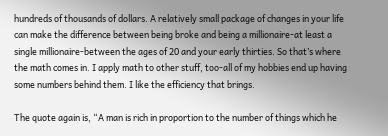hundreds of thousands of dollars. A relatively small package of changes in your life can make the difference between being broke and being a millionaire-at least a single millionaire-between the ages of 20 and your early thirties. So that’s where the math comes in. I apply math to other stuff, too-all of my hobbies end up having some numbers behind them. I like the efficiency that brings.

The quote again is, “A man is rich in proportion to the number of things which he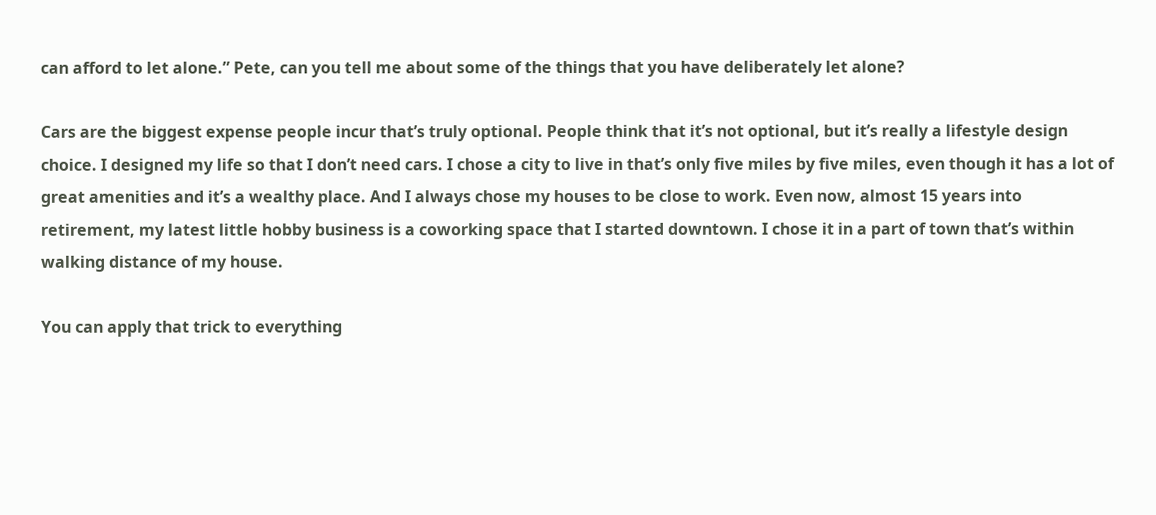can afford to let alone.” Pete, can you tell me about some of the things that you have deliberately let alone?

Cars are the biggest expense people incur that’s truly optional. People think that it’s not optional, but it’s really a lifestyle design choice. I designed my life so that I don’t need cars. I chose a city to live in that’s only five miles by five miles, even though it has a lot of great amenities and it’s a wealthy place. And I always chose my houses to be close to work. Even now, almost 15 years into retirement, my latest little hobby business is a coworking space that I started downtown. I chose it in a part of town that’s within walking distance of my house.

You can apply that trick to everything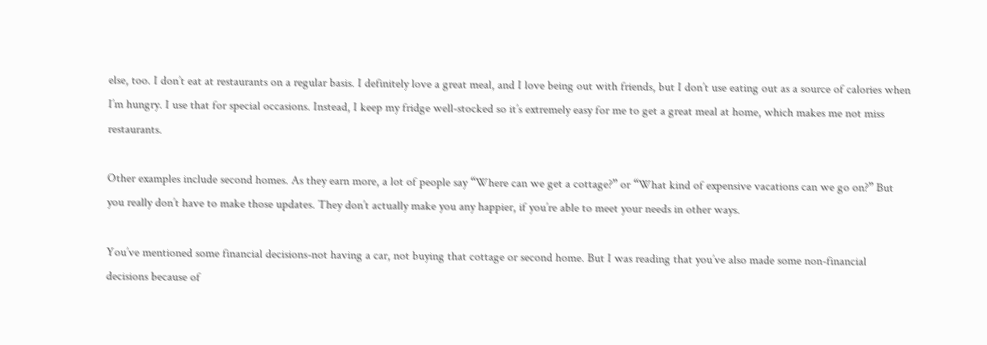else, too. I don’t eat at restaurants on a regular basis. I definitely love a great meal, and I love being out with friends, but I don’t use eating out as a source of calories when I’m hungry. I use that for special occasions. Instead, I keep my fridge well-stocked so it’s extremely easy for me to get a great meal at home, which makes me not miss restaurants.

Other examples include second homes. As they earn more, a lot of people say “Where can we get a cottage?” or “What kind of expensive vacations can we go on?” But you really don’t have to make those updates. They don’t actually make you any happier, if you’re able to meet your needs in other ways.

You’ve mentioned some financial decisions-not having a car, not buying that cottage or second home. But I was reading that you’ve also made some non-financial decisions because of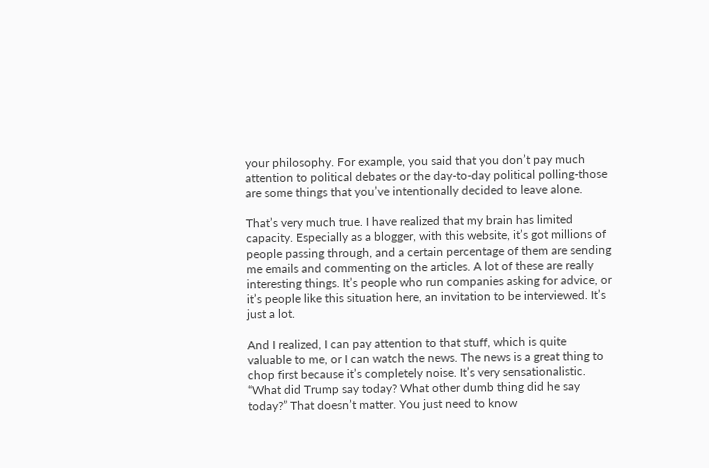your philosophy. For example, you said that you don’t pay much attention to political debates or the day-to-day political polling-those are some things that you’ve intentionally decided to leave alone.

That’s very much true. I have realized that my brain has limited capacity. Especially as a blogger, with this website, it’s got millions of people passing through, and a certain percentage of them are sending me emails and commenting on the articles. A lot of these are really interesting things. It’s people who run companies asking for advice, or it’s people like this situation here, an invitation to be interviewed. It’s just a lot.

And I realized, I can pay attention to that stuff, which is quite valuable to me, or I can watch the news. The news is a great thing to chop first because it’s completely noise. It’s very sensationalistic. “What did Trump say today? What other dumb thing did he say today?” That doesn’t matter. You just need to know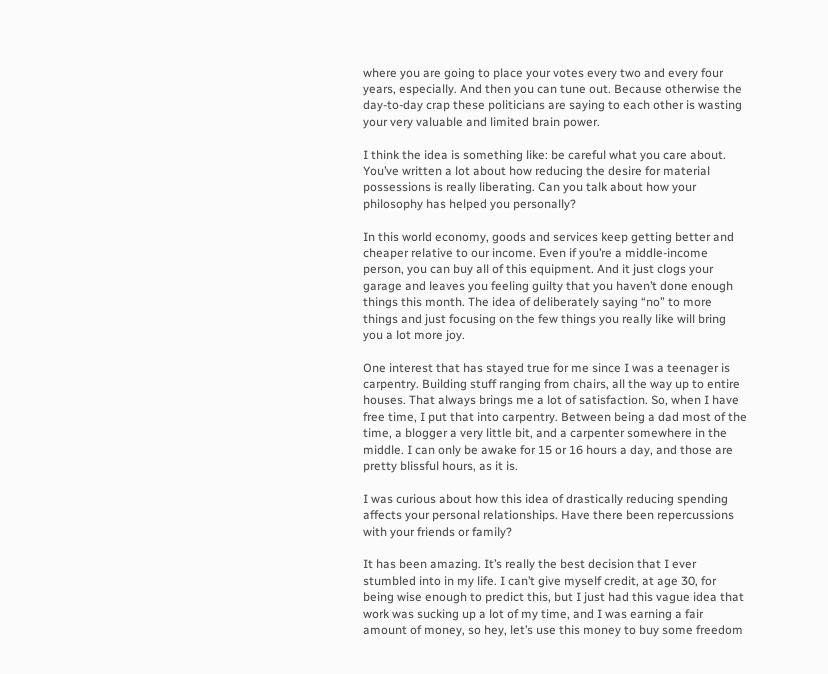where you are going to place your votes every two and every four years, especially. And then you can tune out. Because otherwise the day-to-day crap these politicians are saying to each other is wasting your very valuable and limited brain power.

I think the idea is something like: be careful what you care about. You’ve written a lot about how reducing the desire for material possessions is really liberating. Can you talk about how your philosophy has helped you personally?

In this world economy, goods and services keep getting better and cheaper relative to our income. Even if you’re a middle-income person, you can buy all of this equipment. And it just clogs your garage and leaves you feeling guilty that you haven’t done enough things this month. The idea of deliberately saying “no” to more things and just focusing on the few things you really like will bring you a lot more joy.

One interest that has stayed true for me since I was a teenager is carpentry. Building stuff ranging from chairs, all the way up to entire houses. That always brings me a lot of satisfaction. So, when I have free time, I put that into carpentry. Between being a dad most of the time, a blogger a very little bit, and a carpenter somewhere in the middle. I can only be awake for 15 or 16 hours a day, and those are pretty blissful hours, as it is.

I was curious about how this idea of drastically reducing spending affects your personal relationships. Have there been repercussions with your friends or family?

It has been amazing. It’s really the best decision that I ever stumbled into in my life. I can’t give myself credit, at age 30, for being wise enough to predict this, but I just had this vague idea that work was sucking up a lot of my time, and I was earning a fair amount of money, so hey, let’s use this money to buy some freedom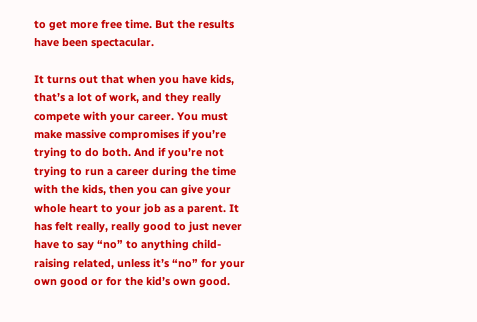to get more free time. But the results have been spectacular.

It turns out that when you have kids, that’s a lot of work, and they really compete with your career. You must make massive compromises if you’re trying to do both. And if you’re not trying to run a career during the time with the kids, then you can give your whole heart to your job as a parent. It has felt really, really good to just never have to say “no” to anything child-raising related, unless it’s “no” for your own good or for the kid’s own good.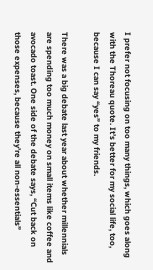I prefer not focusing on too many things, which goes along with the Thoreau quote. It’s better for my social life, too, because I can say “yes” to my friends.

There was a big debate last year about whether millennials are spending too much money on small items like coffee and avocado toast. One side of the debate says, “Cut back on those expenses, because they’re all non-essentials”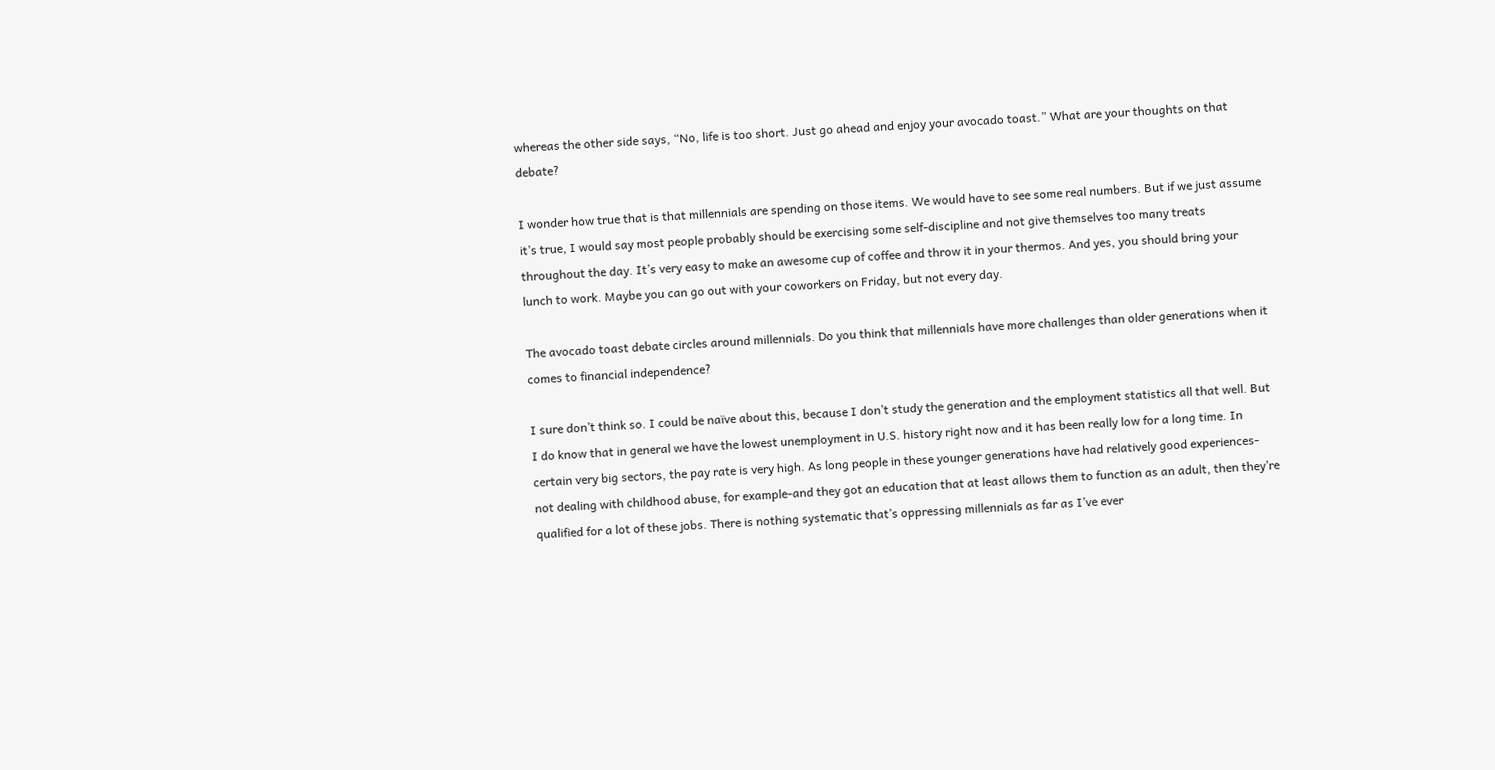whereas the other side says, “No, life is too short. Just go ahead and enjoy your avocado toast.” What are your thoughts on that debate?

I wonder how true that is that millennials are spending on those items. We would have to see some real numbers. But if we just assume it’s true, I would say most people probably should be exercising some self-discipline and not give themselves too many treats throughout the day. It’s very easy to make an awesome cup of coffee and throw it in your thermos. And yes, you should bring your lunch to work. Maybe you can go out with your coworkers on Friday, but not every day.

The avocado toast debate circles around millennials. Do you think that millennials have more challenges than older generations when it comes to financial independence?

I sure don’t think so. I could be naïve about this, because I don’t study the generation and the employment statistics all that well. But I do know that in general we have the lowest unemployment in U.S. history right now and it has been really low for a long time. In certain very big sectors, the pay rate is very high. As long people in these younger generations have had relatively good experiences- not dealing with childhood abuse, for example-and they got an education that at least allows them to function as an adult, then they’re qualified for a lot of these jobs. There is nothing systematic that’s oppressing millennials as far as I’ve ever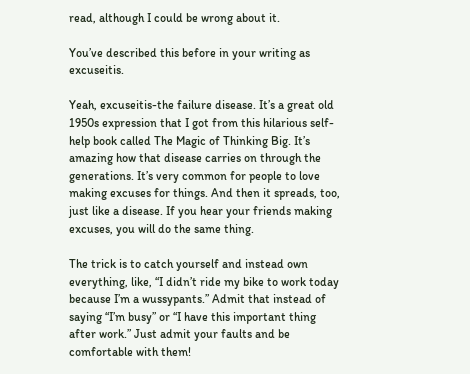read, although I could be wrong about it.

You’ve described this before in your writing as excuseitis.

Yeah, excuseitis-the failure disease. It’s a great old 1950s expression that I got from this hilarious self-help book called The Magic of Thinking Big. It’s amazing how that disease carries on through the generations. It’s very common for people to love making excuses for things. And then it spreads, too, just like a disease. If you hear your friends making excuses, you will do the same thing.

The trick is to catch yourself and instead own everything, like, “I didn’t ride my bike to work today because I’m a wussypants.” Admit that instead of saying “I’m busy” or “I have this important thing after work.” Just admit your faults and be comfortable with them!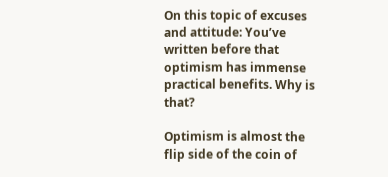On this topic of excuses and attitude: You’ve written before that optimism has immense practical benefits. Why is that?

Optimism is almost the flip side of the coin of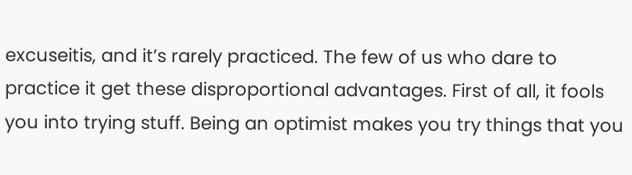excuseitis, and it’s rarely practiced. The few of us who dare to practice it get these disproportional advantages. First of all, it fools you into trying stuff. Being an optimist makes you try things that you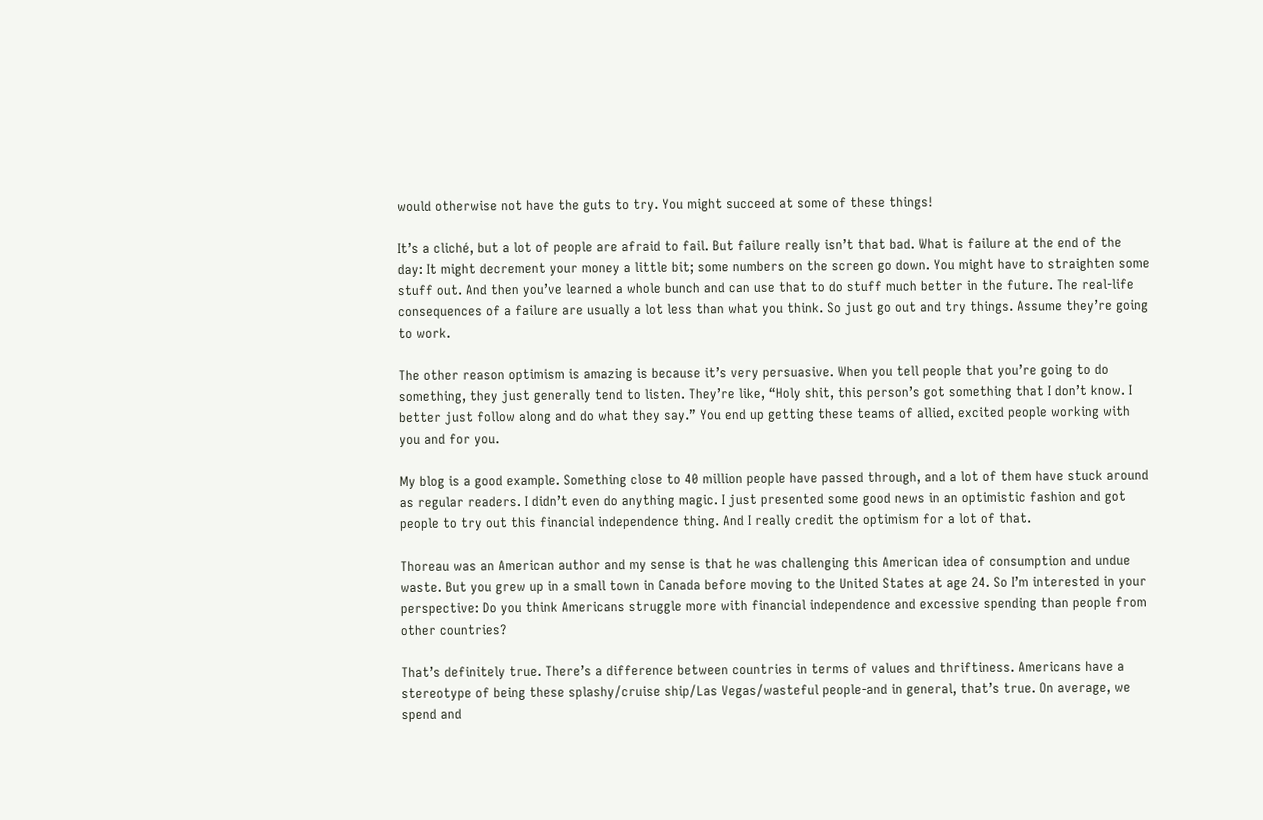would otherwise not have the guts to try. You might succeed at some of these things!

It’s a cliché, but a lot of people are afraid to fail. But failure really isn’t that bad. What is failure at the end of the day: It might decrement your money a little bit; some numbers on the screen go down. You might have to straighten some stuff out. And then you’ve learned a whole bunch and can use that to do stuff much better in the future. The real-life consequences of a failure are usually a lot less than what you think. So just go out and try things. Assume they’re going to work.

The other reason optimism is amazing is because it’s very persuasive. When you tell people that you’re going to do something, they just generally tend to listen. They’re like, “Holy shit, this person’s got something that I don’t know. I better just follow along and do what they say.” You end up getting these teams of allied, excited people working with you and for you.

My blog is a good example. Something close to 40 million people have passed through, and a lot of them have stuck around as regular readers. I didn’t even do anything magic. I just presented some good news in an optimistic fashion and got people to try out this financial independence thing. And I really credit the optimism for a lot of that.

Thoreau was an American author and my sense is that he was challenging this American idea of consumption and undue waste. But you grew up in a small town in Canada before moving to the United States at age 24. So I’m interested in your perspective: Do you think Americans struggle more with financial independence and excessive spending than people from other countries?

That’s definitely true. There’s a difference between countries in terms of values and thriftiness. Americans have a stereotype of being these splashy/cruise ship/Las Vegas/wasteful people-and in general, that’s true. On average, we spend and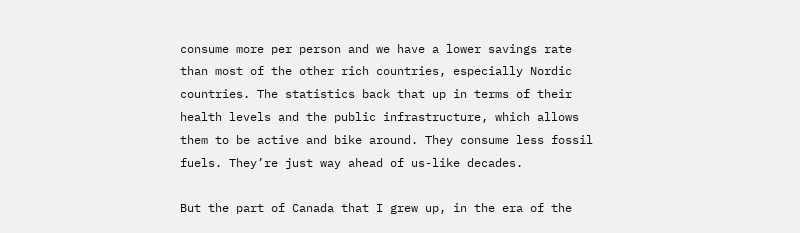consume more per person and we have a lower savings rate than most of the other rich countries, especially Nordic countries. The statistics back that up in terms of their health levels and the public infrastructure, which allows them to be active and bike around. They consume less fossil fuels. They’re just way ahead of us-like decades.

But the part of Canada that I grew up, in the era of the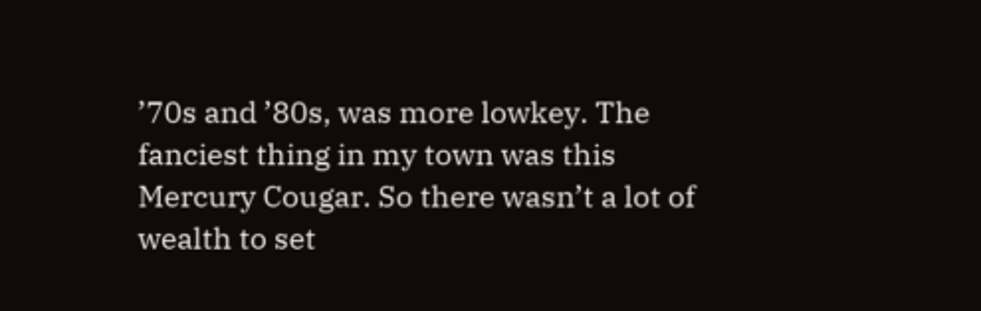’70s and ’80s, was more lowkey. The fanciest thing in my town was this Mercury Cougar. So there wasn’t a lot of wealth to set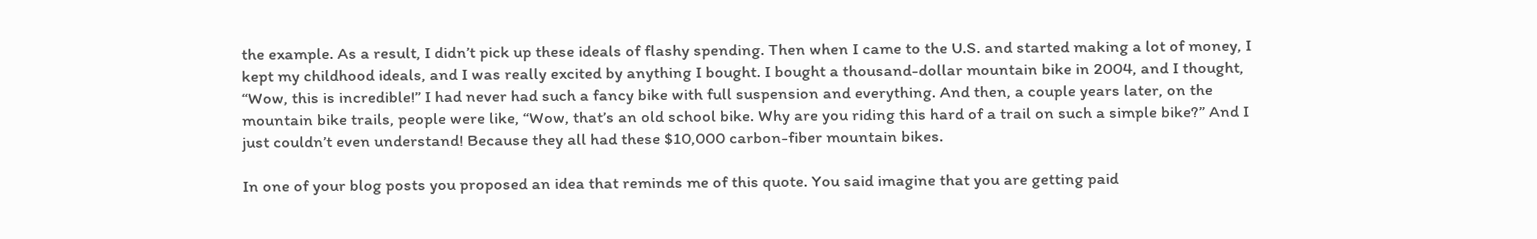the example. As a result, I didn’t pick up these ideals of flashy spending. Then when I came to the U.S. and started making a lot of money, I kept my childhood ideals, and I was really excited by anything I bought. I bought a thousand-dollar mountain bike in 2004, and I thought, “Wow, this is incredible!” I had never had such a fancy bike with full suspension and everything. And then, a couple years later, on the mountain bike trails, people were like, “Wow, that’s an old school bike. Why are you riding this hard of a trail on such a simple bike?” And I just couldn’t even understand! Because they all had these $10,000 carbon-fiber mountain bikes.

In one of your blog posts you proposed an idea that reminds me of this quote. You said imagine that you are getting paid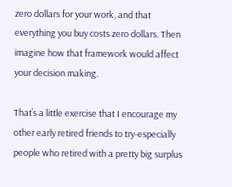zero dollars for your work, and that everything you buy costs zero dollars. Then imagine how that framework would affect your decision making.

That’s a little exercise that I encourage my other early retired friends to try-especially people who retired with a pretty big surplus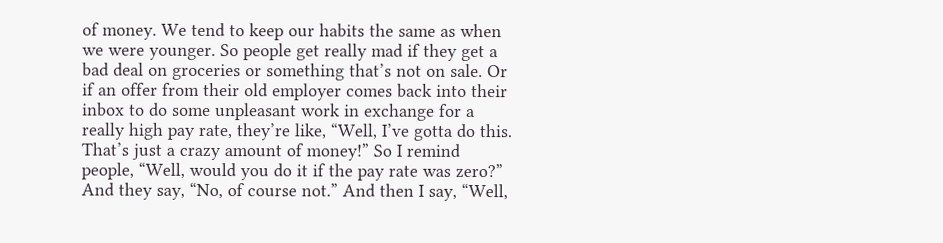of money. We tend to keep our habits the same as when we were younger. So people get really mad if they get a bad deal on groceries or something that’s not on sale. Or if an offer from their old employer comes back into their inbox to do some unpleasant work in exchange for a really high pay rate, they’re like, “Well, I’ve gotta do this. That’s just a crazy amount of money!” So I remind people, “Well, would you do it if the pay rate was zero?” And they say, “No, of course not.” And then I say, “Well,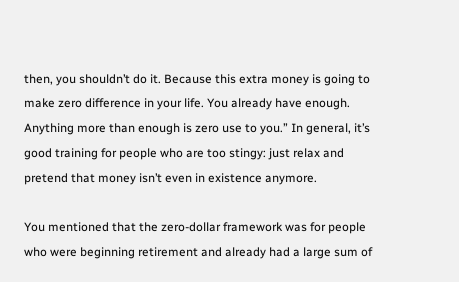then, you shouldn’t do it. Because this extra money is going to make zero difference in your life. You already have enough. Anything more than enough is zero use to you.” In general, it’s good training for people who are too stingy: just relax and pretend that money isn’t even in existence anymore.

You mentioned that the zero-dollar framework was for people who were beginning retirement and already had a large sum of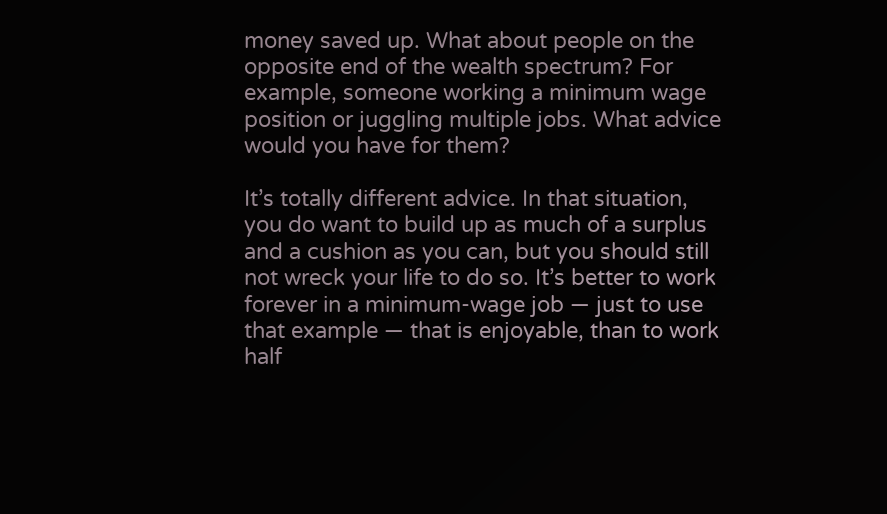money saved up. What about people on the opposite end of the wealth spectrum? For example, someone working a minimum wage position or juggling multiple jobs. What advice would you have for them?

It’s totally different advice. In that situation, you do want to build up as much of a surplus and a cushion as you can, but you should still not wreck your life to do so. It’s better to work forever in a minimum-wage job — just to use that example — that is enjoyable, than to work half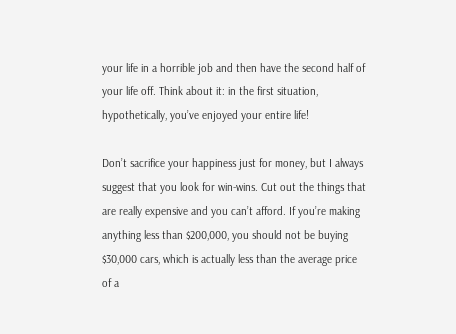your life in a horrible job and then have the second half of your life off. Think about it: in the first situation, hypothetically, you’ve enjoyed your entire life!

Don’t sacrifice your happiness just for money, but I always suggest that you look for win-wins. Cut out the things that are really expensive and you can’t afford. If you’re making anything less than $200,000, you should not be buying $30,000 cars, which is actually less than the average price of a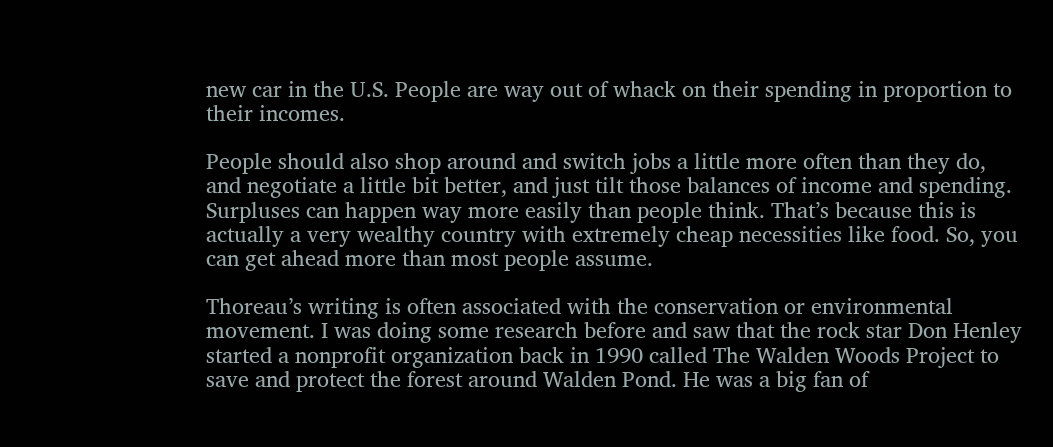new car in the U.S. People are way out of whack on their spending in proportion to their incomes.

People should also shop around and switch jobs a little more often than they do, and negotiate a little bit better, and just tilt those balances of income and spending. Surpluses can happen way more easily than people think. That’s because this is actually a very wealthy country with extremely cheap necessities like food. So, you can get ahead more than most people assume.

Thoreau’s writing is often associated with the conservation or environmental movement. I was doing some research before and saw that the rock star Don Henley started a nonprofit organization back in 1990 called The Walden Woods Project to save and protect the forest around Walden Pond. He was a big fan of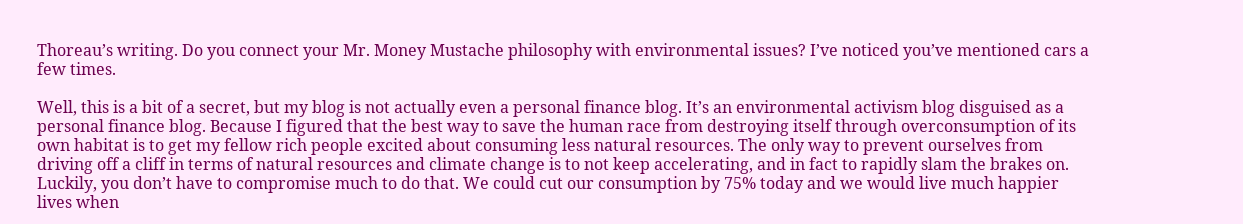Thoreau’s writing. Do you connect your Mr. Money Mustache philosophy with environmental issues? I’ve noticed you’ve mentioned cars a few times.

Well, this is a bit of a secret, but my blog is not actually even a personal finance blog. It’s an environmental activism blog disguised as a personal finance blog. Because I figured that the best way to save the human race from destroying itself through overconsumption of its own habitat is to get my fellow rich people excited about consuming less natural resources. The only way to prevent ourselves from driving off a cliff in terms of natural resources and climate change is to not keep accelerating, and in fact to rapidly slam the brakes on. Luckily, you don’t have to compromise much to do that. We could cut our consumption by 75% today and we would live much happier lives when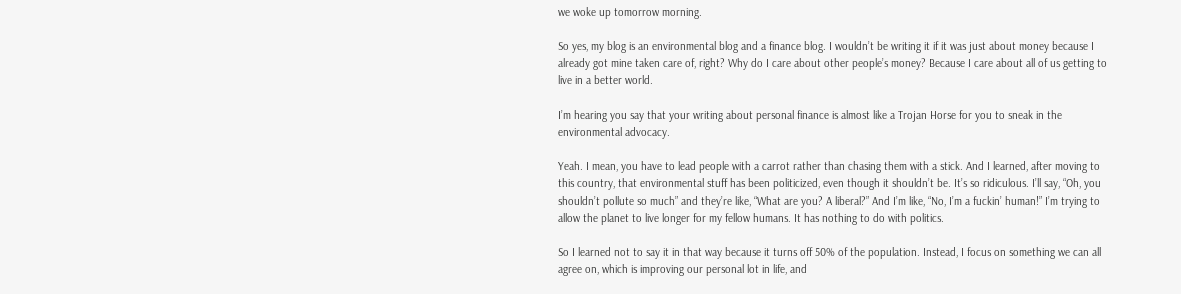we woke up tomorrow morning.

So yes, my blog is an environmental blog and a finance blog. I wouldn’t be writing it if it was just about money because I already got mine taken care of, right? Why do I care about other people’s money? Because I care about all of us getting to live in a better world.

I’m hearing you say that your writing about personal finance is almost like a Trojan Horse for you to sneak in the environmental advocacy.

Yeah. I mean, you have to lead people with a carrot rather than chasing them with a stick. And I learned, after moving to this country, that environmental stuff has been politicized, even though it shouldn’t be. It’s so ridiculous. I’ll say, “Oh, you shouldn’t pollute so much” and they’re like, “What are you? A liberal?” And I’m like, “No, I’m a fuckin’ human!” I’m trying to allow the planet to live longer for my fellow humans. It has nothing to do with politics.

So I learned not to say it in that way because it turns off 50% of the population. Instead, I focus on something we can all agree on, which is improving our personal lot in life, and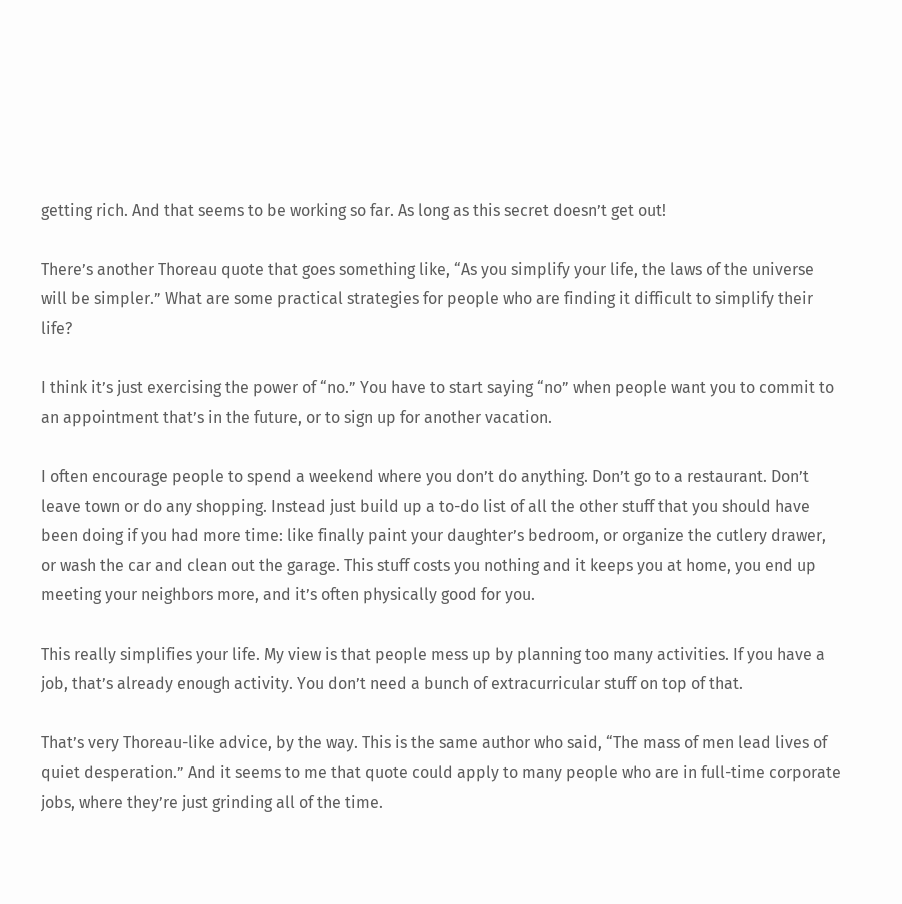getting rich. And that seems to be working so far. As long as this secret doesn’t get out!

There’s another Thoreau quote that goes something like, “As you simplify your life, the laws of the universe will be simpler.” What are some practical strategies for people who are finding it difficult to simplify their life?

I think it’s just exercising the power of “no.” You have to start saying “no” when people want you to commit to an appointment that’s in the future, or to sign up for another vacation.

I often encourage people to spend a weekend where you don’t do anything. Don’t go to a restaurant. Don’t leave town or do any shopping. Instead just build up a to-do list of all the other stuff that you should have been doing if you had more time: like finally paint your daughter’s bedroom, or organize the cutlery drawer, or wash the car and clean out the garage. This stuff costs you nothing and it keeps you at home, you end up meeting your neighbors more, and it’s often physically good for you.

This really simplifies your life. My view is that people mess up by planning too many activities. If you have a job, that’s already enough activity. You don’t need a bunch of extracurricular stuff on top of that.

That’s very Thoreau-like advice, by the way. This is the same author who said, “The mass of men lead lives of quiet desperation.” And it seems to me that quote could apply to many people who are in full-time corporate jobs, where they’re just grinding all of the time.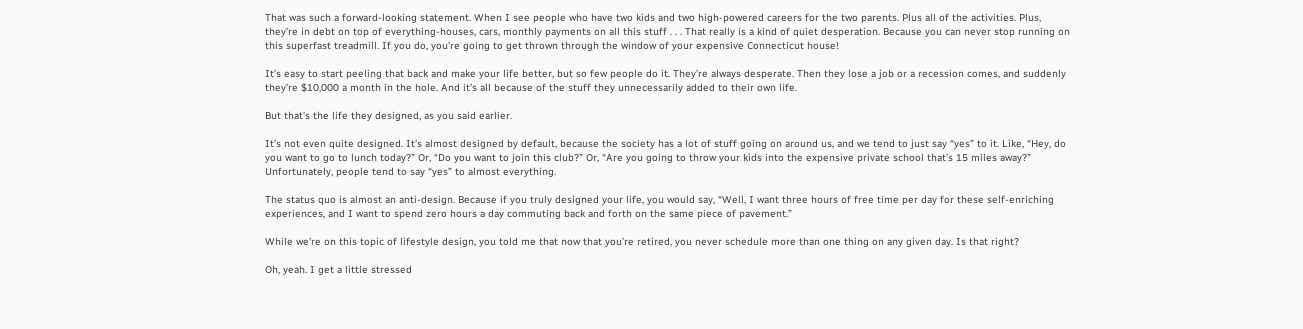That was such a forward-looking statement. When I see people who have two kids and two high-powered careers for the two parents. Plus all of the activities. Plus, they’re in debt on top of everything-houses, cars, monthly payments on all this stuff . . . That really is a kind of quiet desperation. Because you can never stop running on this superfast treadmill. If you do, you’re going to get thrown through the window of your expensive Connecticut house!

It’s easy to start peeling that back and make your life better, but so few people do it. They’re always desperate. Then they lose a job or a recession comes, and suddenly they’re $10,000 a month in the hole. And it’s all because of the stuff they unnecessarily added to their own life.

But that’s the life they designed, as you said earlier.

It’s not even quite designed. It’s almost designed by default, because the society has a lot of stuff going on around us, and we tend to just say “yes” to it. Like, “Hey, do you want to go to lunch today?” Or, “Do you want to join this club?” Or, “Are you going to throw your kids into the expensive private school that’s 15 miles away?” Unfortunately, people tend to say “yes” to almost everything.

The status quo is almost an anti-design. Because if you truly designed your life, you would say, “Well, I want three hours of free time per day for these self-enriching experiences, and I want to spend zero hours a day commuting back and forth on the same piece of pavement.”

While we’re on this topic of lifestyle design, you told me that now that you’re retired, you never schedule more than one thing on any given day. Is that right?

Oh, yeah. I get a little stressed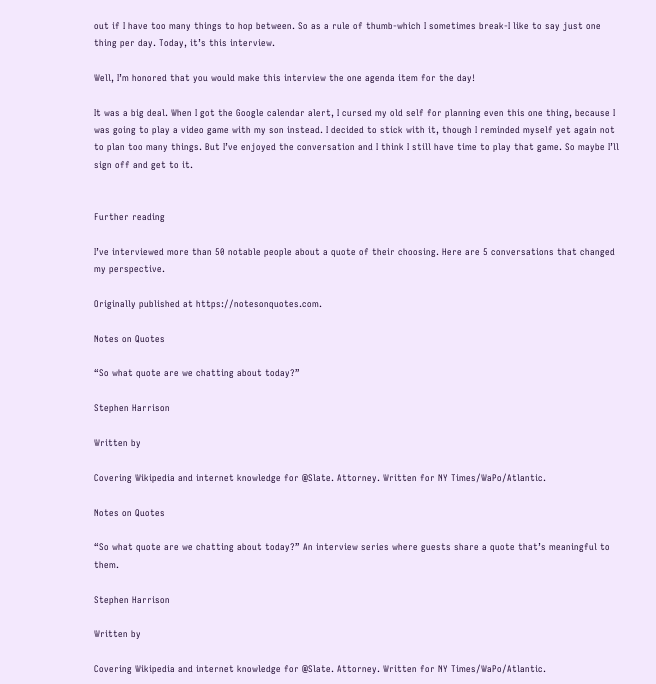out if I have too many things to hop between. So as a rule of thumb-which I sometimes break-I like to say just one thing per day. Today, it’s this interview.

Well, I’m honored that you would make this interview the one agenda item for the day!

It was a big deal. When I got the Google calendar alert, I cursed my old self for planning even this one thing, because I was going to play a video game with my son instead. I decided to stick with it, though I reminded myself yet again not to plan too many things. But I’ve enjoyed the conversation and I think I still have time to play that game. So maybe I’ll sign off and get to it.


Further reading

I’ve interviewed more than 50 notable people about a quote of their choosing. Here are 5 conversations that changed my perspective.

Originally published at https://notesonquotes.com.

Notes on Quotes

“So what quote are we chatting about today?”

Stephen Harrison

Written by

Covering Wikipedia and internet knowledge for @Slate. Attorney. Written for NY Times/WaPo/Atlantic.

Notes on Quotes

“So what quote are we chatting about today?” An interview series where guests share a quote that’s meaningful to them.

Stephen Harrison

Written by

Covering Wikipedia and internet knowledge for @Slate. Attorney. Written for NY Times/WaPo/Atlantic.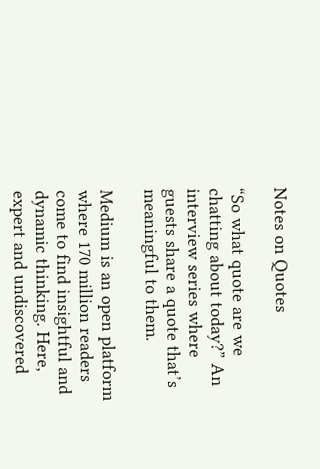Notes on Quotes

“So what quote are we chatting about today?” An interview series where guests share a quote that’s meaningful to them.

Medium is an open platform where 170 million readers come to find insightful and dynamic thinking. Here, expert and undiscovered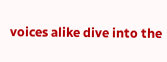voices alike dive into the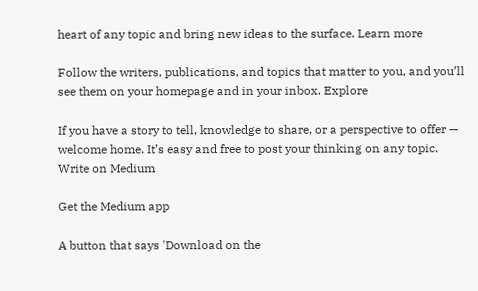heart of any topic and bring new ideas to the surface. Learn more

Follow the writers, publications, and topics that matter to you, and you’ll see them on your homepage and in your inbox. Explore

If you have a story to tell, knowledge to share, or a perspective to offer — welcome home. It’s easy and free to post your thinking on any topic. Write on Medium

Get the Medium app

A button that says 'Download on the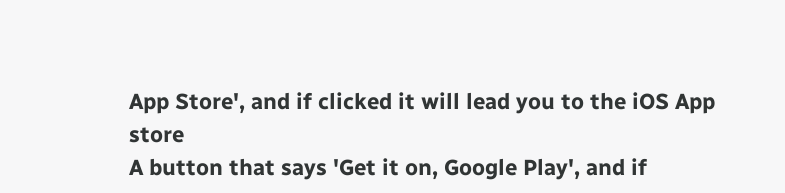App Store', and if clicked it will lead you to the iOS App store
A button that says 'Get it on, Google Play', and if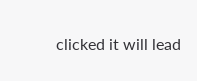clicked it will lead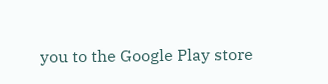you to the Google Play store